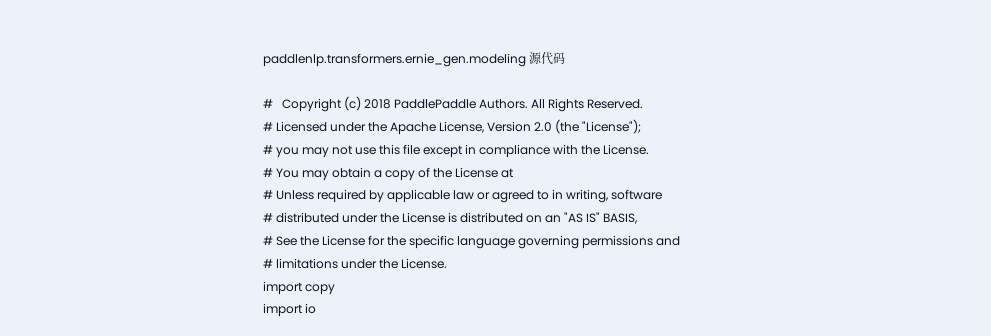paddlenlp.transformers.ernie_gen.modeling 源代码

#   Copyright (c) 2018 PaddlePaddle Authors. All Rights Reserved.
# Licensed under the Apache License, Version 2.0 (the "License");
# you may not use this file except in compliance with the License.
# You may obtain a copy of the License at
# Unless required by applicable law or agreed to in writing, software
# distributed under the License is distributed on an "AS IS" BASIS,
# See the License for the specific language governing permissions and
# limitations under the License.
import copy
import io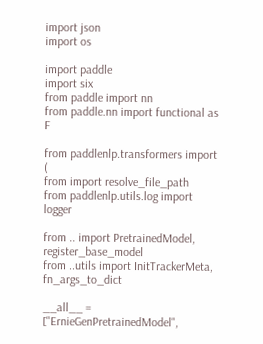import json
import os

import paddle
import six
from paddle import nn
from paddle.nn import functional as F

from paddlenlp.transformers import (
from import resolve_file_path
from paddlenlp.utils.log import logger

from .. import PretrainedModel, register_base_model
from ..utils import InitTrackerMeta, fn_args_to_dict

__all__ = ["ErnieGenPretrainedModel",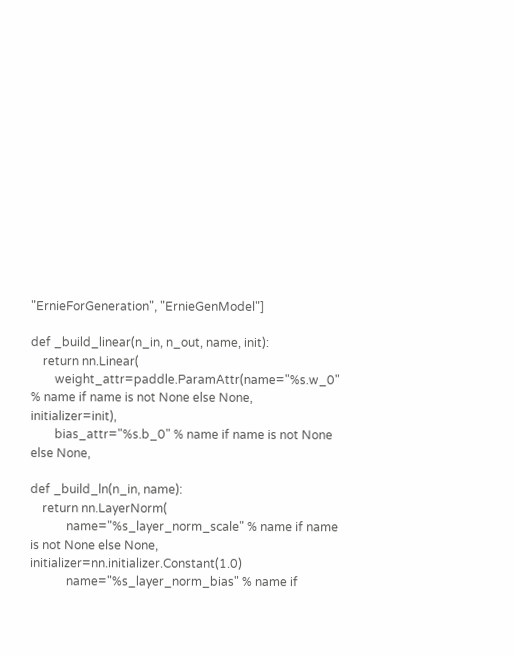"ErnieForGeneration", "ErnieGenModel"]

def _build_linear(n_in, n_out, name, init):
    return nn.Linear(
        weight_attr=paddle.ParamAttr(name="%s.w_0" % name if name is not None else None, initializer=init),
        bias_attr="%s.b_0" % name if name is not None else None,

def _build_ln(n_in, name):
    return nn.LayerNorm(
            name="%s_layer_norm_scale" % name if name is not None else None, initializer=nn.initializer.Constant(1.0)
            name="%s_layer_norm_bias" % name if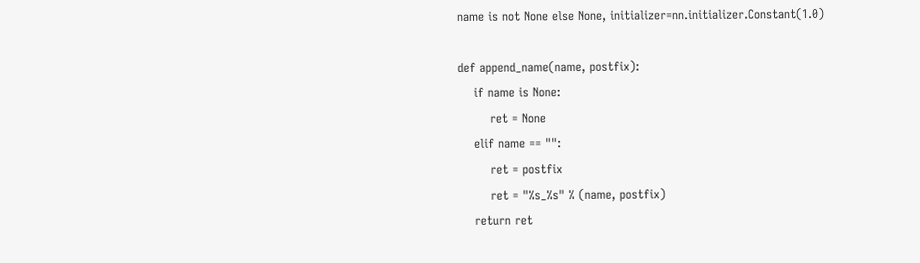name is not None else None, initializer=nn.initializer.Constant(1.0)

def append_name(name, postfix):
    if name is None:
        ret = None
    elif name == "":
        ret = postfix
        ret = "%s_%s" % (name, postfix)
    return ret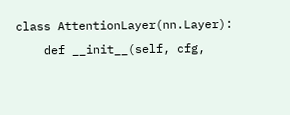class AttentionLayer(nn.Layer):
    def __init__(self, cfg,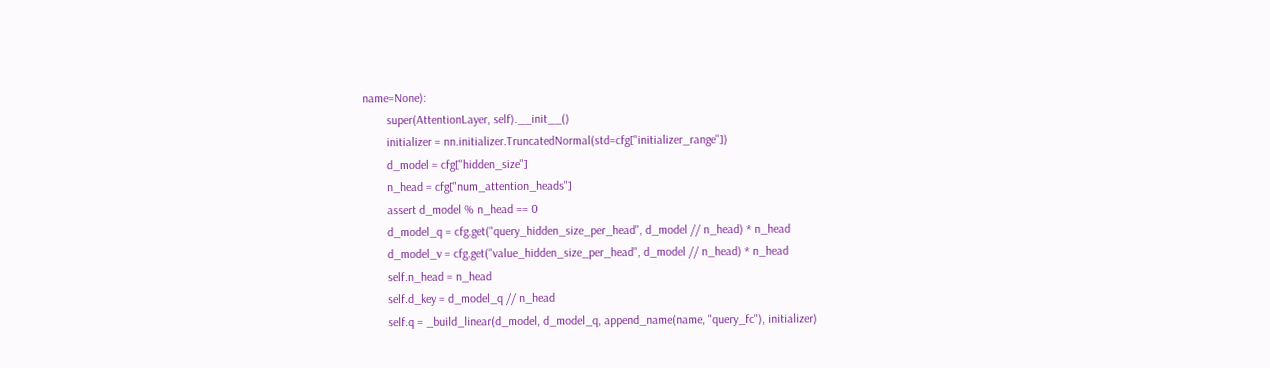name=None):
        super(AttentionLayer, self).__init__()
        initializer = nn.initializer.TruncatedNormal(std=cfg["initializer_range"])
        d_model = cfg["hidden_size"]
        n_head = cfg["num_attention_heads"]
        assert d_model % n_head == 0
        d_model_q = cfg.get("query_hidden_size_per_head", d_model // n_head) * n_head
        d_model_v = cfg.get("value_hidden_size_per_head", d_model // n_head) * n_head
        self.n_head = n_head
        self.d_key = d_model_q // n_head
        self.q = _build_linear(d_model, d_model_q, append_name(name, "query_fc"), initializer)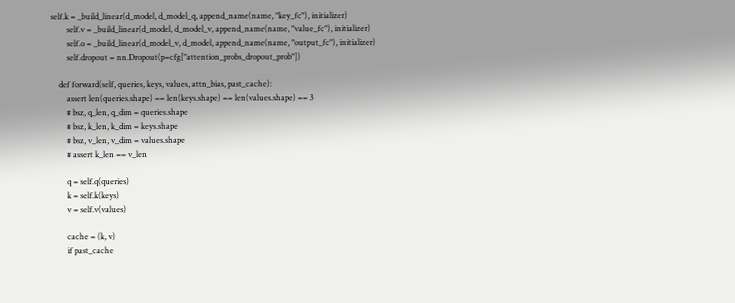self.k = _build_linear(d_model, d_model_q, append_name(name, "key_fc"), initializer)
        self.v = _build_linear(d_model, d_model_v, append_name(name, "value_fc"), initializer)
        self.o = _build_linear(d_model_v, d_model, append_name(name, "output_fc"), initializer)
        self.dropout = nn.Dropout(p=cfg["attention_probs_dropout_prob"])

    def forward(self, queries, keys, values, attn_bias, past_cache):
        assert len(queries.shape) == len(keys.shape) == len(values.shape) == 3
        # bsz, q_len, q_dim = queries.shape
        # bsz, k_len, k_dim = keys.shape
        # bsz, v_len, v_dim = values.shape
        # assert k_len == v_len

        q = self.q(queries)
        k = self.k(keys)
        v = self.v(values)

        cache = (k, v)
        if past_cache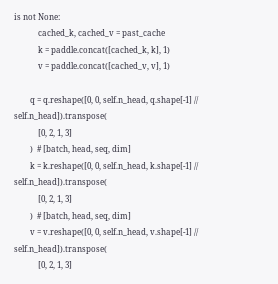is not None:
            cached_k, cached_v = past_cache
            k = paddle.concat([cached_k, k], 1)
            v = paddle.concat([cached_v, v], 1)

        q = q.reshape([0, 0, self.n_head, q.shape[-1] // self.n_head]).transpose(
            [0, 2, 1, 3]
        )  # [batch, head, seq, dim]
        k = k.reshape([0, 0, self.n_head, k.shape[-1] // self.n_head]).transpose(
            [0, 2, 1, 3]
        )  # [batch, head, seq, dim]
        v = v.reshape([0, 0, self.n_head, v.shape[-1] // self.n_head]).transpose(
            [0, 2, 1, 3]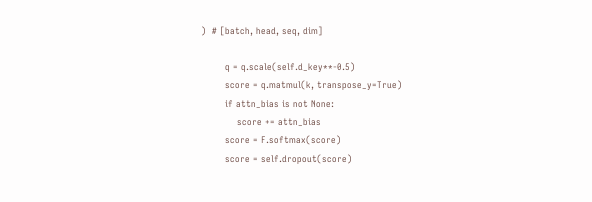)  # [batch, head, seq, dim]

        q = q.scale(self.d_key**-0.5)
        score = q.matmul(k, transpose_y=True)
        if attn_bias is not None:
            score += attn_bias
        score = F.softmax(score)
        score = self.dropout(score)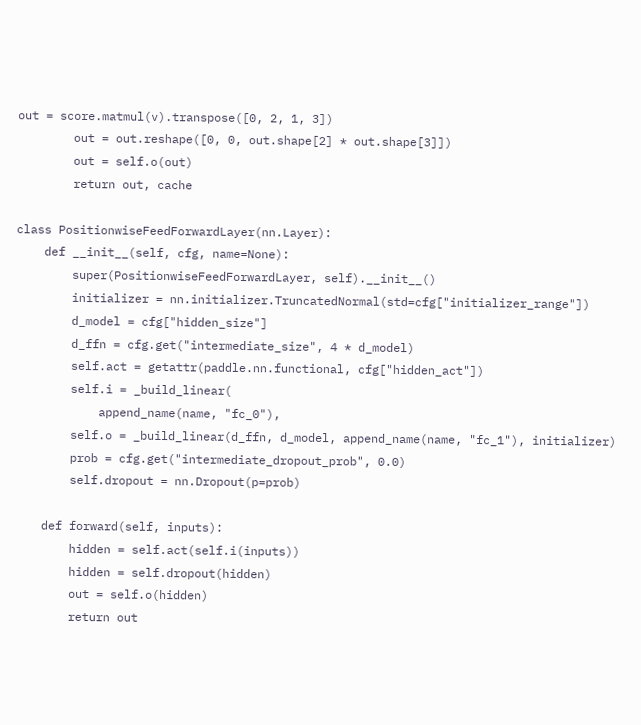out = score.matmul(v).transpose([0, 2, 1, 3])
        out = out.reshape([0, 0, out.shape[2] * out.shape[3]])
        out = self.o(out)
        return out, cache

class PositionwiseFeedForwardLayer(nn.Layer):
    def __init__(self, cfg, name=None):
        super(PositionwiseFeedForwardLayer, self).__init__()
        initializer = nn.initializer.TruncatedNormal(std=cfg["initializer_range"])
        d_model = cfg["hidden_size"]
        d_ffn = cfg.get("intermediate_size", 4 * d_model)
        self.act = getattr(paddle.nn.functional, cfg["hidden_act"])
        self.i = _build_linear(
            append_name(name, "fc_0"),
        self.o = _build_linear(d_ffn, d_model, append_name(name, "fc_1"), initializer)
        prob = cfg.get("intermediate_dropout_prob", 0.0)
        self.dropout = nn.Dropout(p=prob)

    def forward(self, inputs):
        hidden = self.act(self.i(inputs))
        hidden = self.dropout(hidden)
        out = self.o(hidden)
        return out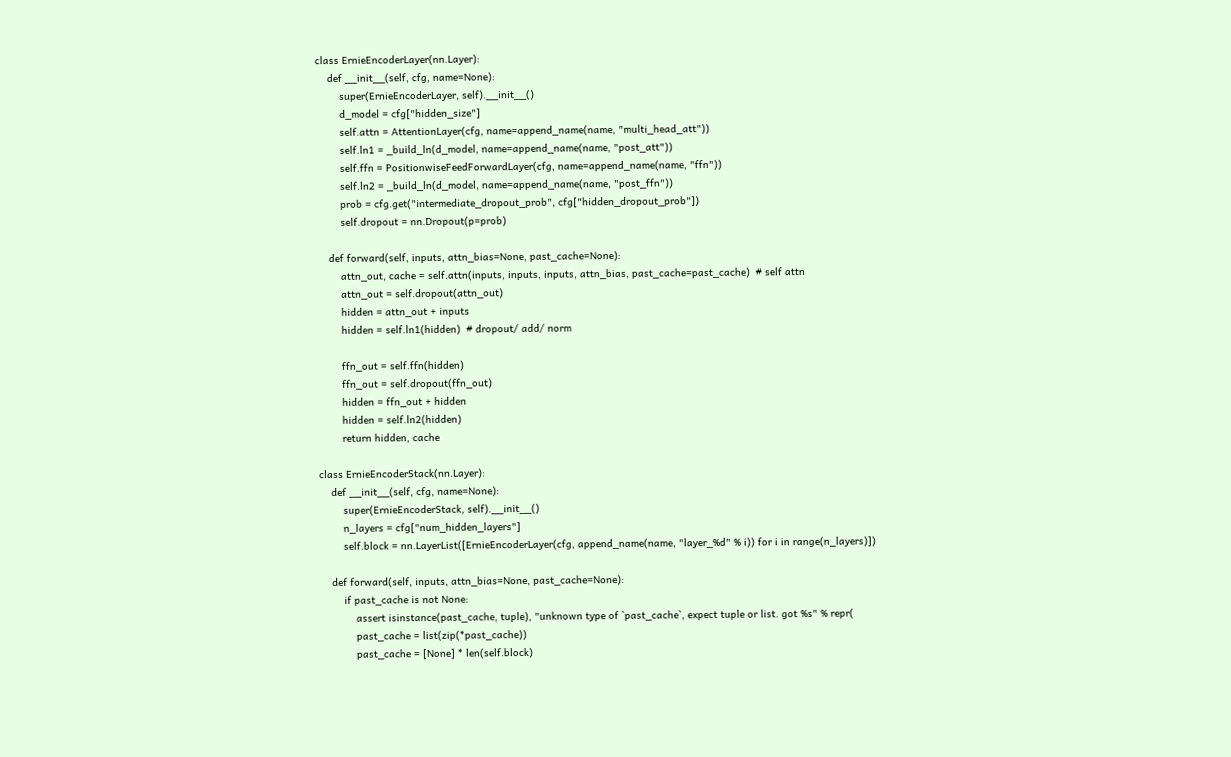class ErnieEncoderLayer(nn.Layer):
    def __init__(self, cfg, name=None):
        super(ErnieEncoderLayer, self).__init__()
        d_model = cfg["hidden_size"]
        self.attn = AttentionLayer(cfg, name=append_name(name, "multi_head_att"))
        self.ln1 = _build_ln(d_model, name=append_name(name, "post_att"))
        self.ffn = PositionwiseFeedForwardLayer(cfg, name=append_name(name, "ffn"))
        self.ln2 = _build_ln(d_model, name=append_name(name, "post_ffn"))
        prob = cfg.get("intermediate_dropout_prob", cfg["hidden_dropout_prob"])
        self.dropout = nn.Dropout(p=prob)

    def forward(self, inputs, attn_bias=None, past_cache=None):
        attn_out, cache = self.attn(inputs, inputs, inputs, attn_bias, past_cache=past_cache)  # self attn
        attn_out = self.dropout(attn_out)
        hidden = attn_out + inputs
        hidden = self.ln1(hidden)  # dropout/ add/ norm

        ffn_out = self.ffn(hidden)
        ffn_out = self.dropout(ffn_out)
        hidden = ffn_out + hidden
        hidden = self.ln2(hidden)
        return hidden, cache

class ErnieEncoderStack(nn.Layer):
    def __init__(self, cfg, name=None):
        super(ErnieEncoderStack, self).__init__()
        n_layers = cfg["num_hidden_layers"]
        self.block = nn.LayerList([ErnieEncoderLayer(cfg, append_name(name, "layer_%d" % i)) for i in range(n_layers)])

    def forward(self, inputs, attn_bias=None, past_cache=None):
        if past_cache is not None:
            assert isinstance(past_cache, tuple), "unknown type of `past_cache`, expect tuple or list. got %s" % repr(
            past_cache = list(zip(*past_cache))
            past_cache = [None] * len(self.block)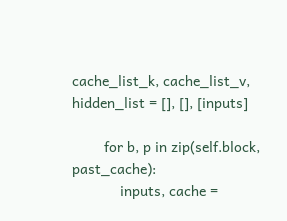cache_list_k, cache_list_v, hidden_list = [], [], [inputs]

        for b, p in zip(self.block, past_cache):
            inputs, cache =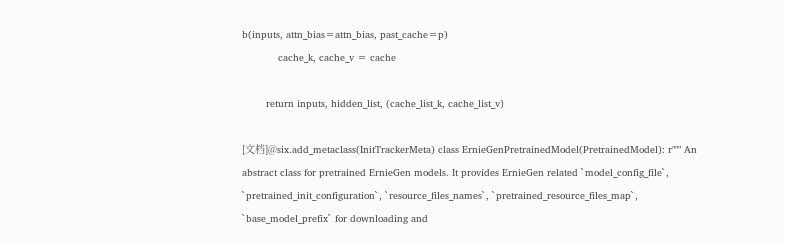b(inputs, attn_bias=attn_bias, past_cache=p)
            cache_k, cache_v = cache

        return inputs, hidden_list, (cache_list_k, cache_list_v)

[文档]@six.add_metaclass(InitTrackerMeta) class ErnieGenPretrainedModel(PretrainedModel): r""" An abstract class for pretrained ErnieGen models. It provides ErnieGen related `model_config_file`, `pretrained_init_configuration`, `resource_files_names`, `pretrained_resource_files_map`, `base_model_prefix` for downloading and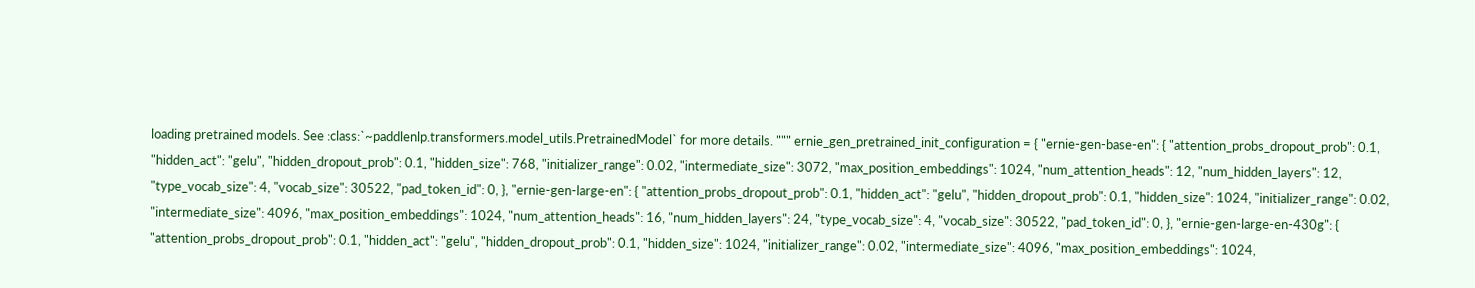loading pretrained models. See :class:`~paddlenlp.transformers.model_utils.PretrainedModel` for more details. """ ernie_gen_pretrained_init_configuration = { "ernie-gen-base-en": { "attention_probs_dropout_prob": 0.1, "hidden_act": "gelu", "hidden_dropout_prob": 0.1, "hidden_size": 768, "initializer_range": 0.02, "intermediate_size": 3072, "max_position_embeddings": 1024, "num_attention_heads": 12, "num_hidden_layers": 12, "type_vocab_size": 4, "vocab_size": 30522, "pad_token_id": 0, }, "ernie-gen-large-en": { "attention_probs_dropout_prob": 0.1, "hidden_act": "gelu", "hidden_dropout_prob": 0.1, "hidden_size": 1024, "initializer_range": 0.02, "intermediate_size": 4096, "max_position_embeddings": 1024, "num_attention_heads": 16, "num_hidden_layers": 24, "type_vocab_size": 4, "vocab_size": 30522, "pad_token_id": 0, }, "ernie-gen-large-en-430g": { "attention_probs_dropout_prob": 0.1, "hidden_act": "gelu", "hidden_dropout_prob": 0.1, "hidden_size": 1024, "initializer_range": 0.02, "intermediate_size": 4096, "max_position_embeddings": 1024,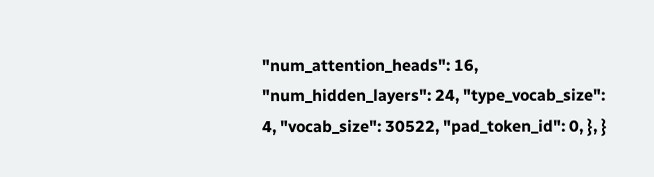"num_attention_heads": 16, "num_hidden_layers": 24, "type_vocab_size": 4, "vocab_size": 30522, "pad_token_id": 0, }, }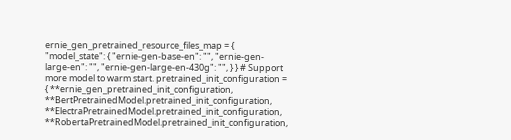ernie_gen_pretrained_resource_files_map = { "model_state": { "ernie-gen-base-en": "", "ernie-gen-large-en": "", "ernie-gen-large-en-430g": "", } } # Support more model to warm start. pretrained_init_configuration = { **ernie_gen_pretrained_init_configuration, **BertPretrainedModel.pretrained_init_configuration, **ElectraPretrainedModel.pretrained_init_configuration, **RobertaPretrainedModel.pretrained_init_configuration,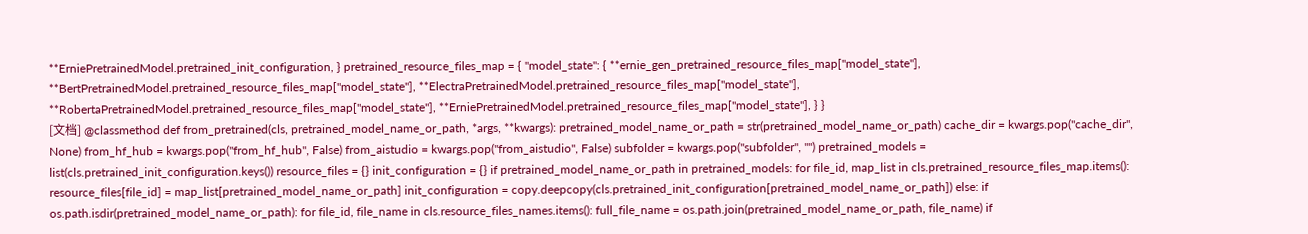**ErniePretrainedModel.pretrained_init_configuration, } pretrained_resource_files_map = { "model_state": { **ernie_gen_pretrained_resource_files_map["model_state"], **BertPretrainedModel.pretrained_resource_files_map["model_state"], **ElectraPretrainedModel.pretrained_resource_files_map["model_state"], **RobertaPretrainedModel.pretrained_resource_files_map["model_state"], **ErniePretrainedModel.pretrained_resource_files_map["model_state"], } }
[文档] @classmethod def from_pretrained(cls, pretrained_model_name_or_path, *args, **kwargs): pretrained_model_name_or_path = str(pretrained_model_name_or_path) cache_dir = kwargs.pop("cache_dir", None) from_hf_hub = kwargs.pop("from_hf_hub", False) from_aistudio = kwargs.pop("from_aistudio", False) subfolder = kwargs.pop("subfolder", "") pretrained_models = list(cls.pretrained_init_configuration.keys()) resource_files = {} init_configuration = {} if pretrained_model_name_or_path in pretrained_models: for file_id, map_list in cls.pretrained_resource_files_map.items(): resource_files[file_id] = map_list[pretrained_model_name_or_path] init_configuration = copy.deepcopy(cls.pretrained_init_configuration[pretrained_model_name_or_path]) else: if os.path.isdir(pretrained_model_name_or_path): for file_id, file_name in cls.resource_files_names.items(): full_file_name = os.path.join(pretrained_model_name_or_path, file_name) if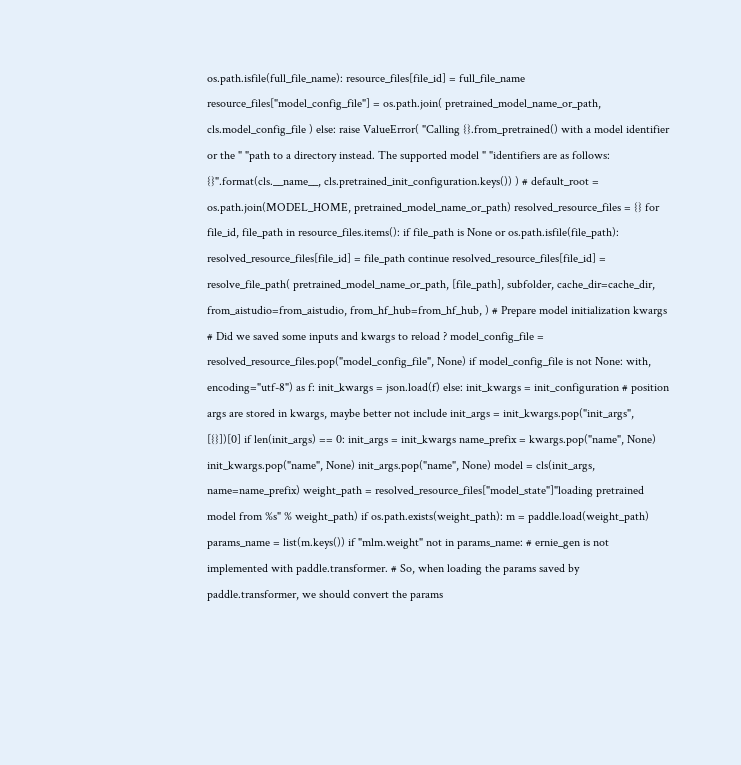os.path.isfile(full_file_name): resource_files[file_id] = full_file_name resource_files["model_config_file"] = os.path.join( pretrained_model_name_or_path, cls.model_config_file ) else: raise ValueError( "Calling {}.from_pretrained() with a model identifier or the " "path to a directory instead. The supported model " "identifiers are as follows: {}".format(cls.__name__, cls.pretrained_init_configuration.keys()) ) # default_root = os.path.join(MODEL_HOME, pretrained_model_name_or_path) resolved_resource_files = {} for file_id, file_path in resource_files.items(): if file_path is None or os.path.isfile(file_path): resolved_resource_files[file_id] = file_path continue resolved_resource_files[file_id] = resolve_file_path( pretrained_model_name_or_path, [file_path], subfolder, cache_dir=cache_dir, from_aistudio=from_aistudio, from_hf_hub=from_hf_hub, ) # Prepare model initialization kwargs # Did we saved some inputs and kwargs to reload ? model_config_file = resolved_resource_files.pop("model_config_file", None) if model_config_file is not None: with, encoding="utf-8") as f: init_kwargs = json.load(f) else: init_kwargs = init_configuration # position args are stored in kwargs, maybe better not include init_args = init_kwargs.pop("init_args", [{}])[0] if len(init_args) == 0: init_args = init_kwargs name_prefix = kwargs.pop("name", None) init_kwargs.pop("name", None) init_args.pop("name", None) model = cls(init_args, name=name_prefix) weight_path = resolved_resource_files["model_state"]"loading pretrained model from %s" % weight_path) if os.path.exists(weight_path): m = paddle.load(weight_path) params_name = list(m.keys()) if "mlm.weight" not in params_name: # ernie_gen is not implemented with paddle.transformer. # So, when loading the params saved by paddle.transformer, we should convert the params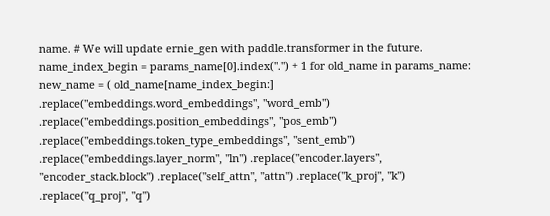name. # We will update ernie_gen with paddle.transformer in the future. name_index_begin = params_name[0].index(".") + 1 for old_name in params_name: new_name = ( old_name[name_index_begin:] .replace("embeddings.word_embeddings", "word_emb") .replace("embeddings.position_embeddings", "pos_emb") .replace("embeddings.token_type_embeddings", "sent_emb") .replace("embeddings.layer_norm", "ln") .replace("encoder.layers", "encoder_stack.block") .replace("self_attn", "attn") .replace("k_proj", "k") .replace("q_proj", "q")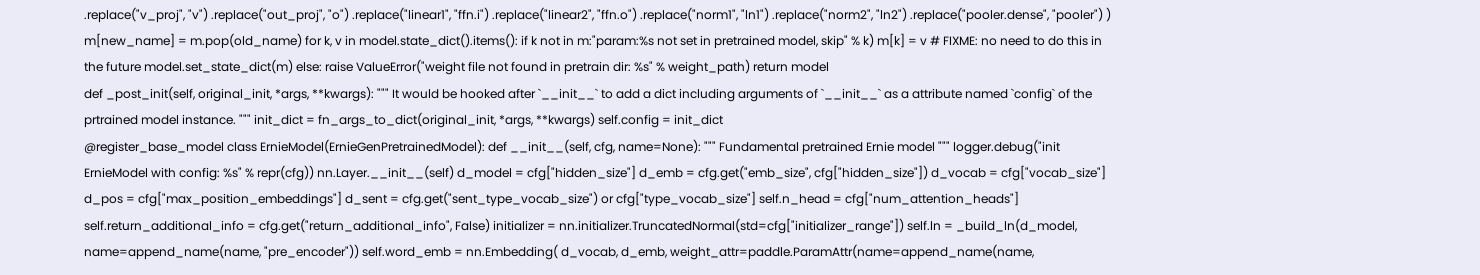.replace("v_proj", "v") .replace("out_proj", "o") .replace("linear1", "ffn.i") .replace("linear2", "ffn.o") .replace("norm1", "ln1") .replace("norm2", "ln2") .replace("pooler.dense", "pooler") ) m[new_name] = m.pop(old_name) for k, v in model.state_dict().items(): if k not in m:"param:%s not set in pretrained model, skip" % k) m[k] = v # FIXME: no need to do this in the future model.set_state_dict(m) else: raise ValueError("weight file not found in pretrain dir: %s" % weight_path) return model
def _post_init(self, original_init, *args, **kwargs): """ It would be hooked after `__init__` to add a dict including arguments of `__init__` as a attribute named `config` of the prtrained model instance. """ init_dict = fn_args_to_dict(original_init, *args, **kwargs) self.config = init_dict
@register_base_model class ErnieModel(ErnieGenPretrainedModel): def __init__(self, cfg, name=None): """ Fundamental pretrained Ernie model """ logger.debug("init ErnieModel with config: %s" % repr(cfg)) nn.Layer.__init__(self) d_model = cfg["hidden_size"] d_emb = cfg.get("emb_size", cfg["hidden_size"]) d_vocab = cfg["vocab_size"] d_pos = cfg["max_position_embeddings"] d_sent = cfg.get("sent_type_vocab_size") or cfg["type_vocab_size"] self.n_head = cfg["num_attention_heads"] self.return_additional_info = cfg.get("return_additional_info", False) initializer = nn.initializer.TruncatedNormal(std=cfg["initializer_range"]) self.ln = _build_ln(d_model, name=append_name(name, "pre_encoder")) self.word_emb = nn.Embedding( d_vocab, d_emb, weight_attr=paddle.ParamAttr(name=append_name(name,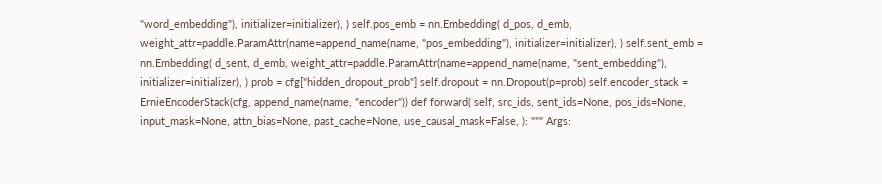"word_embedding"), initializer=initializer), ) self.pos_emb = nn.Embedding( d_pos, d_emb, weight_attr=paddle.ParamAttr(name=append_name(name, "pos_embedding"), initializer=initializer), ) self.sent_emb = nn.Embedding( d_sent, d_emb, weight_attr=paddle.ParamAttr(name=append_name(name, "sent_embedding"), initializer=initializer), ) prob = cfg["hidden_dropout_prob"] self.dropout = nn.Dropout(p=prob) self.encoder_stack = ErnieEncoderStack(cfg, append_name(name, "encoder")) def forward( self, src_ids, sent_ids=None, pos_ids=None, input_mask=None, attn_bias=None, past_cache=None, use_causal_mask=False, ): """ Args: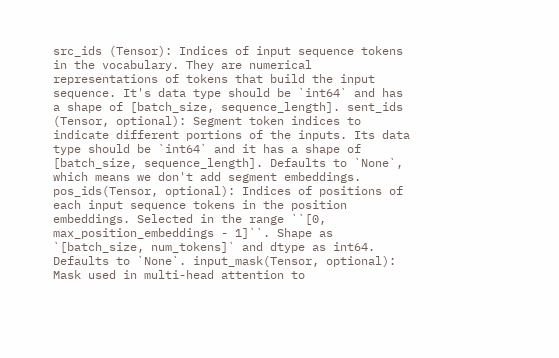src_ids (Tensor): Indices of input sequence tokens in the vocabulary. They are numerical representations of tokens that build the input sequence. It's data type should be `int64` and has a shape of [batch_size, sequence_length]. sent_ids (Tensor, optional): Segment token indices to indicate different portions of the inputs. Its data type should be `int64` and it has a shape of [batch_size, sequence_length]. Defaults to `None`, which means we don't add segment embeddings. pos_ids(Tensor, optional): Indices of positions of each input sequence tokens in the position embeddings. Selected in the range ``[0, max_position_embeddings - 1]``. Shape as `[batch_size, num_tokens]` and dtype as int64. Defaults to `None`. input_mask(Tensor, optional): Mask used in multi-head attention to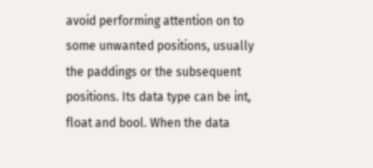avoid performing attention on to some unwanted positions, usually the paddings or the subsequent positions. Its data type can be int, float and bool. When the data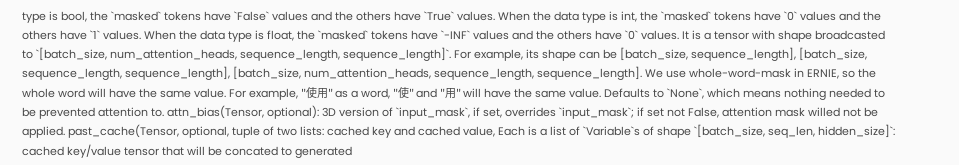type is bool, the `masked` tokens have `False` values and the others have `True` values. When the data type is int, the `masked` tokens have `0` values and the others have `1` values. When the data type is float, the `masked` tokens have `-INF` values and the others have `0` values. It is a tensor with shape broadcasted to `[batch_size, num_attention_heads, sequence_length, sequence_length]`. For example, its shape can be [batch_size, sequence_length], [batch_size, sequence_length, sequence_length], [batch_size, num_attention_heads, sequence_length, sequence_length]. We use whole-word-mask in ERNIE, so the whole word will have the same value. For example, "使用" as a word, "使" and "用" will have the same value. Defaults to `None`, which means nothing needed to be prevented attention to. attn_bias(Tensor, optional): 3D version of `input_mask`, if set, overrides `input_mask`; if set not False, attention mask willed not be applied. past_cache(Tensor, optional, tuple of two lists: cached key and cached value, Each is a list of `Variable`s of shape `[batch_size, seq_len, hidden_size]`: cached key/value tensor that will be concated to generated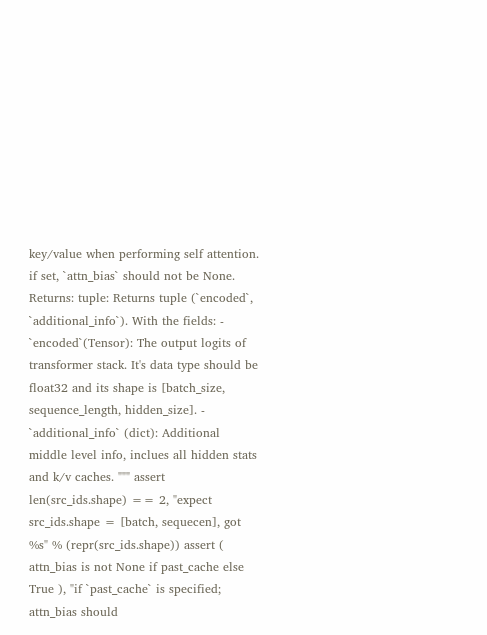key/value when performing self attention. if set, `attn_bias` should not be None. Returns: tuple: Returns tuple (`encoded`, `additional_info`). With the fields: - `encoded`(Tensor): The output logits of transformer stack. It's data type should be float32 and its shape is [batch_size, sequence_length, hidden_size]. - `additional_info` (dict): Additional middle level info, inclues all hidden stats and k/v caches. """ assert len(src_ids.shape) == 2, "expect src_ids.shape = [batch, sequecen], got %s" % (repr(src_ids.shape)) assert ( attn_bias is not None if past_cache else True ), "if `past_cache` is specified; attn_bias should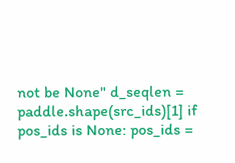not be None" d_seqlen = paddle.shape(src_ids)[1] if pos_ids is None: pos_ids =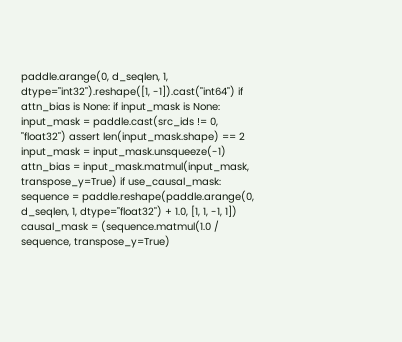paddle.arange(0, d_seqlen, 1, dtype="int32").reshape([1, -1]).cast("int64") if attn_bias is None: if input_mask is None: input_mask = paddle.cast(src_ids != 0, "float32") assert len(input_mask.shape) == 2 input_mask = input_mask.unsqueeze(-1) attn_bias = input_mask.matmul(input_mask, transpose_y=True) if use_causal_mask: sequence = paddle.reshape(paddle.arange(0, d_seqlen, 1, dtype="float32") + 1.0, [1, 1, -1, 1]) causal_mask = (sequence.matmul(1.0 / sequence, transpose_y=True)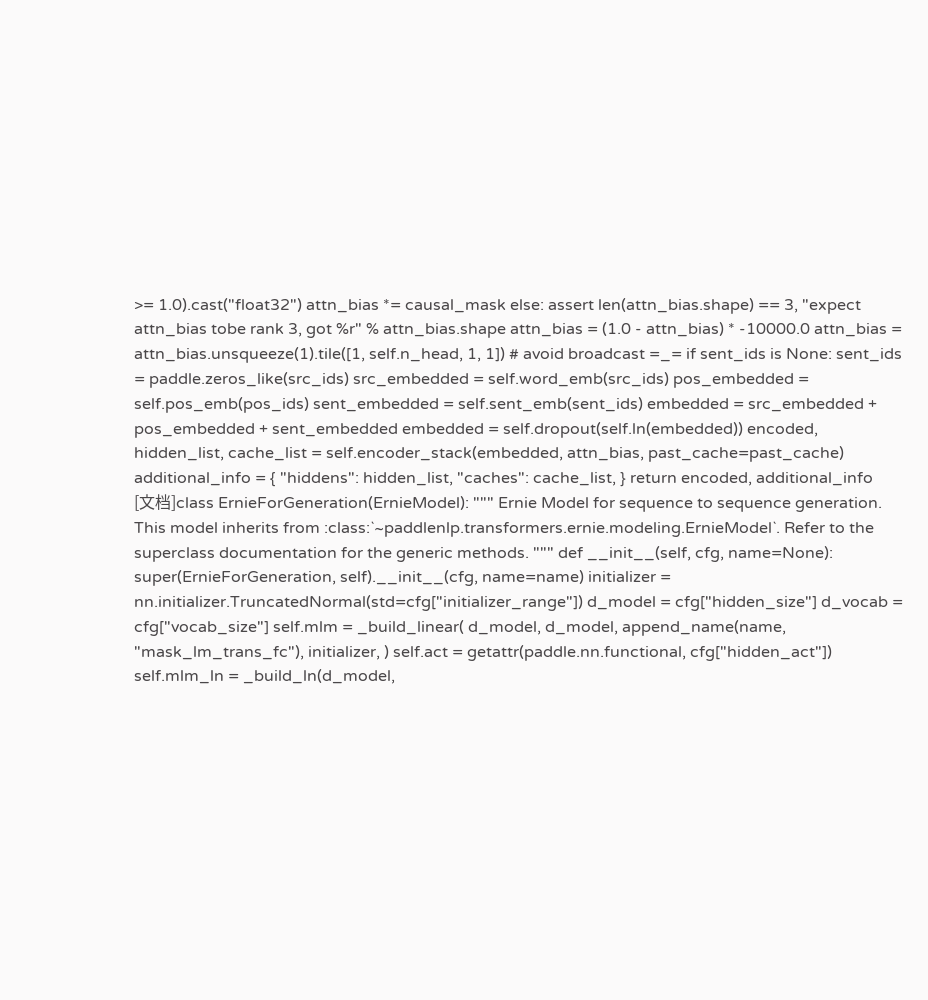>= 1.0).cast("float32") attn_bias *= causal_mask else: assert len(attn_bias.shape) == 3, "expect attn_bias tobe rank 3, got %r" % attn_bias.shape attn_bias = (1.0 - attn_bias) * -10000.0 attn_bias = attn_bias.unsqueeze(1).tile([1, self.n_head, 1, 1]) # avoid broadcast =_= if sent_ids is None: sent_ids = paddle.zeros_like(src_ids) src_embedded = self.word_emb(src_ids) pos_embedded = self.pos_emb(pos_ids) sent_embedded = self.sent_emb(sent_ids) embedded = src_embedded + pos_embedded + sent_embedded embedded = self.dropout(self.ln(embedded)) encoded, hidden_list, cache_list = self.encoder_stack(embedded, attn_bias, past_cache=past_cache) additional_info = { "hiddens": hidden_list, "caches": cache_list, } return encoded, additional_info
[文档]class ErnieForGeneration(ErnieModel): """ Ernie Model for sequence to sequence generation. This model inherits from :class:`~paddlenlp.transformers.ernie.modeling.ErnieModel`. Refer to the superclass documentation for the generic methods. """ def __init__(self, cfg, name=None): super(ErnieForGeneration, self).__init__(cfg, name=name) initializer = nn.initializer.TruncatedNormal(std=cfg["initializer_range"]) d_model = cfg["hidden_size"] d_vocab = cfg["vocab_size"] self.mlm = _build_linear( d_model, d_model, append_name(name, "mask_lm_trans_fc"), initializer, ) self.act = getattr(paddle.nn.functional, cfg["hidden_act"]) self.mlm_ln = _build_ln(d_model,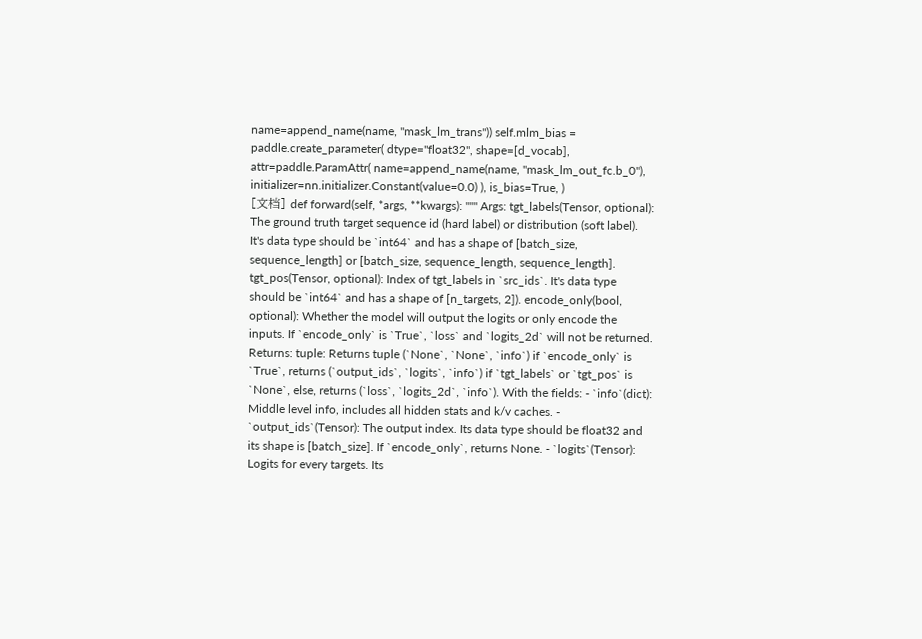name=append_name(name, "mask_lm_trans")) self.mlm_bias = paddle.create_parameter( dtype="float32", shape=[d_vocab], attr=paddle.ParamAttr( name=append_name(name, "mask_lm_out_fc.b_0"), initializer=nn.initializer.Constant(value=0.0) ), is_bias=True, )
[文档] def forward(self, *args, **kwargs): """ Args: tgt_labels(Tensor, optional): The ground truth target sequence id (hard label) or distribution (soft label). It's data type should be `int64` and has a shape of [batch_size, sequence_length] or [batch_size, sequence_length, sequence_length]. tgt_pos(Tensor, optional): Index of tgt_labels in `src_ids`. It's data type should be `int64` and has a shape of [n_targets, 2]). encode_only(bool, optional): Whether the model will output the logits or only encode the inputs. If `encode_only` is `True`, `loss` and `logits_2d` will not be returned. Returns: tuple: Returns tuple (`None`, `None`, `info`) if `encode_only` is `True`, returns (`output_ids`, `logits`, `info`) if `tgt_labels` or `tgt_pos` is `None`, else, returns (`loss`, `logits_2d`, `info`). With the fields: - `info`(dict): Middle level info, includes all hidden stats and k/v caches. - `output_ids`(Tensor): The output index. Its data type should be float32 and its shape is [batch_size]. If `encode_only`, returns None. - `logits`(Tensor): Logits for every targets. Its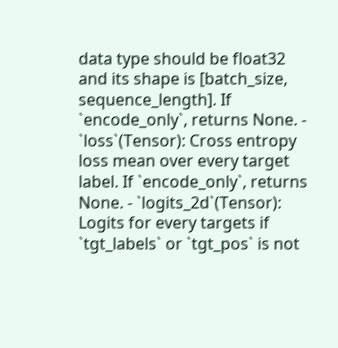data type should be float32 and its shape is [batch_size, sequence_length]. If `encode_only`, returns None. - `loss`(Tensor): Cross entropy loss mean over every target label. If `encode_only`, returns None. - `logits_2d`(Tensor): Logits for every targets if `tgt_labels` or `tgt_pos` is not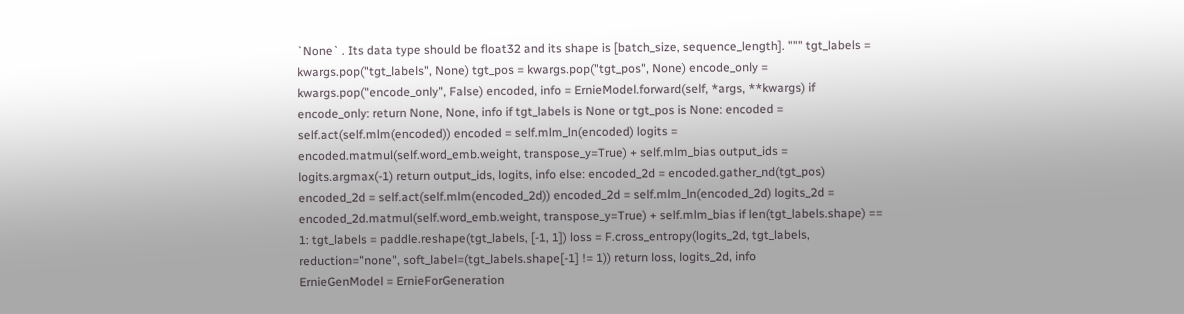`None` . Its data type should be float32 and its shape is [batch_size, sequence_length]. """ tgt_labels = kwargs.pop("tgt_labels", None) tgt_pos = kwargs.pop("tgt_pos", None) encode_only = kwargs.pop("encode_only", False) encoded, info = ErnieModel.forward(self, *args, **kwargs) if encode_only: return None, None, info if tgt_labels is None or tgt_pos is None: encoded = self.act(self.mlm(encoded)) encoded = self.mlm_ln(encoded) logits = encoded.matmul(self.word_emb.weight, transpose_y=True) + self.mlm_bias output_ids = logits.argmax(-1) return output_ids, logits, info else: encoded_2d = encoded.gather_nd(tgt_pos) encoded_2d = self.act(self.mlm(encoded_2d)) encoded_2d = self.mlm_ln(encoded_2d) logits_2d = encoded_2d.matmul(self.word_emb.weight, transpose_y=True) + self.mlm_bias if len(tgt_labels.shape) == 1: tgt_labels = paddle.reshape(tgt_labels, [-1, 1]) loss = F.cross_entropy(logits_2d, tgt_labels, reduction="none", soft_label=(tgt_labels.shape[-1] != 1)) return loss, logits_2d, info
ErnieGenModel = ErnieForGeneration